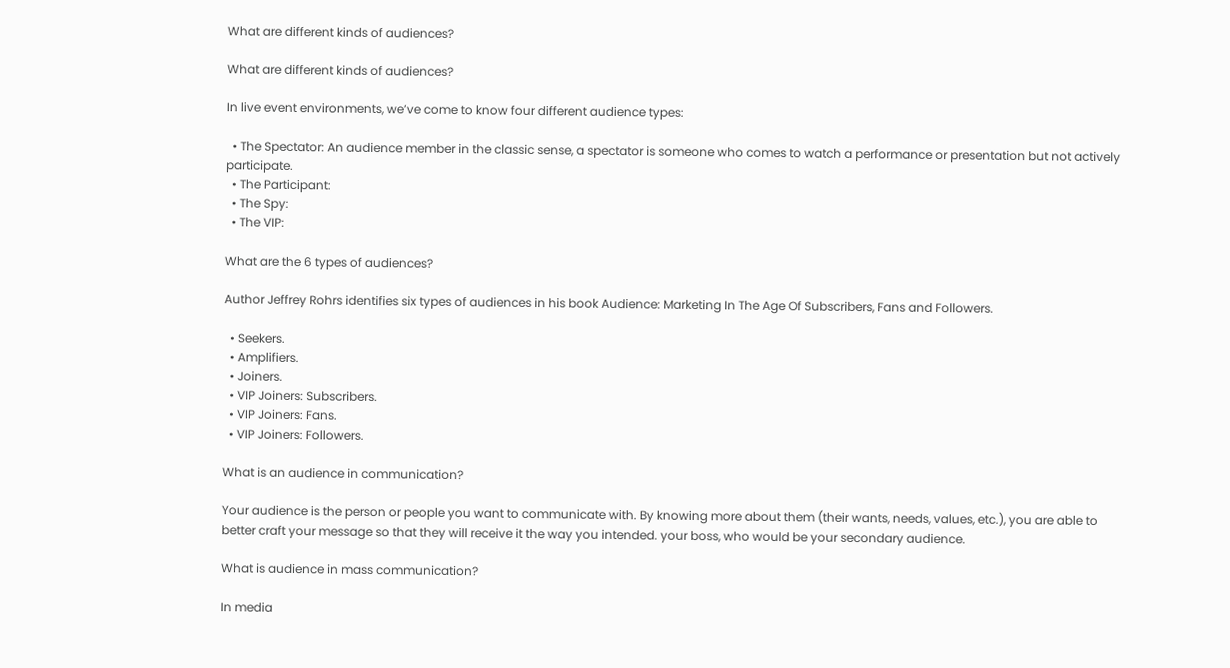What are different kinds of audiences?

What are different kinds of audiences?

In live event environments, we’ve come to know four different audience types:

  • The Spectator: An audience member in the classic sense, a spectator is someone who comes to watch a performance or presentation but not actively participate.
  • The Participant:
  • The Spy:
  • The VIP:

What are the 6 types of audiences?

Author Jeffrey Rohrs identifies six types of audiences in his book Audience: Marketing In The Age Of Subscribers, Fans and Followers.

  • Seekers.
  • Amplifiers.
  • Joiners.
  • VIP Joiners: Subscribers.
  • VIP Joiners: Fans.
  • VIP Joiners: Followers.

What is an audience in communication?

Your audience is the person or people you want to communicate with. By knowing more about them (their wants, needs, values, etc.), you are able to better craft your message so that they will receive it the way you intended. your boss, who would be your secondary audience.

What is audience in mass communication?

In media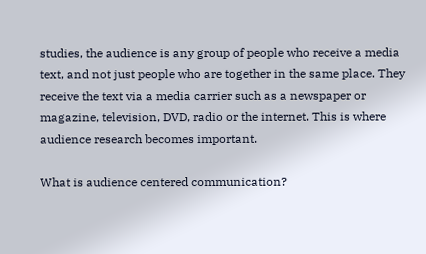studies, the audience is any group of people who receive a media text, and not just people who are together in the same place. They receive the text via a media carrier such as a newspaper or magazine, television, DVD, radio or the internet. This is where audience research becomes important.

What is audience centered communication?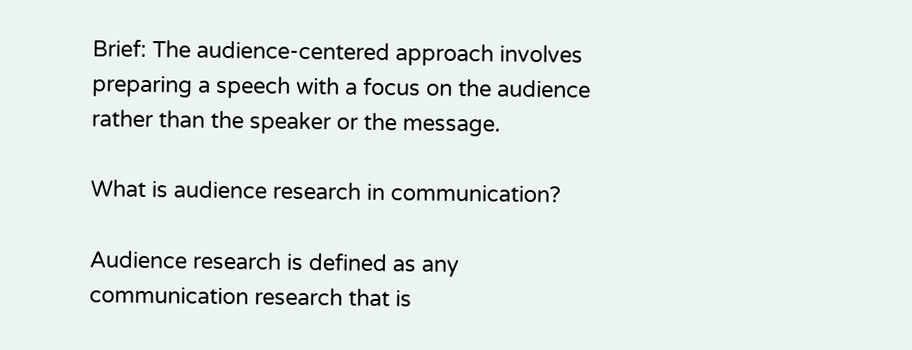Brief: The audience-centered approach involves preparing a speech with a focus on the audience rather than the speaker or the message.

What is audience research in communication?

Audience research is defined as any communication research that is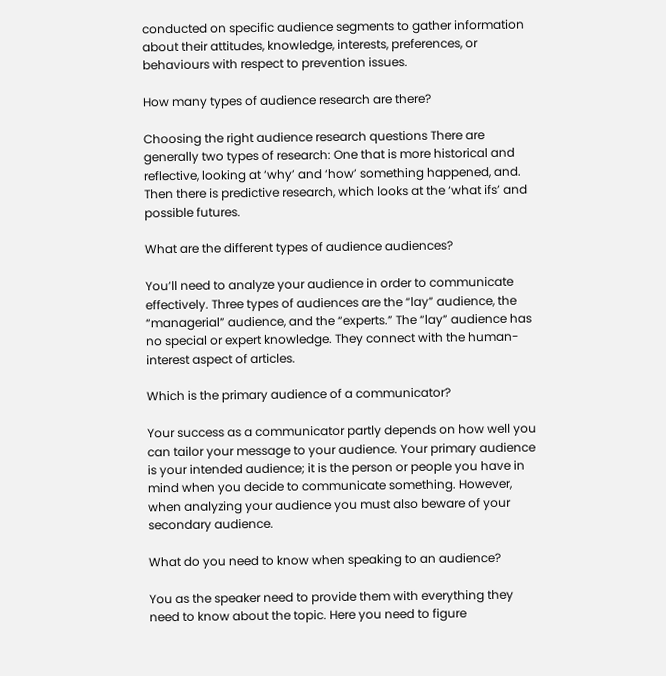conducted on specific audience segments to gather information about their attitudes, knowledge, interests, preferences, or behaviours with respect to prevention issues.

How many types of audience research are there?

Choosing the right audience research questions There are generally two types of research: One that is more historical and reflective, looking at ‘why’ and ‘how’ something happened, and. Then there is predictive research, which looks at the ‘what ifs’ and possible futures.

What are the different types of audience audiences?

You’ll need to analyze your audience in order to communicate effectively. Three types of audiences are the “lay” audience, the “managerial” audience, and the “experts.” The “lay” audience has no special or expert knowledge. They connect with the human-interest aspect of articles.

Which is the primary audience of a communicator?

Your success as a communicator partly depends on how well you can tailor your message to your audience. Your primary audience is your intended audience; it is the person or people you have in mind when you decide to communicate something. However, when analyzing your audience you must also beware of your secondary audience.

What do you need to know when speaking to an audience?

You as the speaker need to provide them with everything they need to know about the topic. Here you need to figure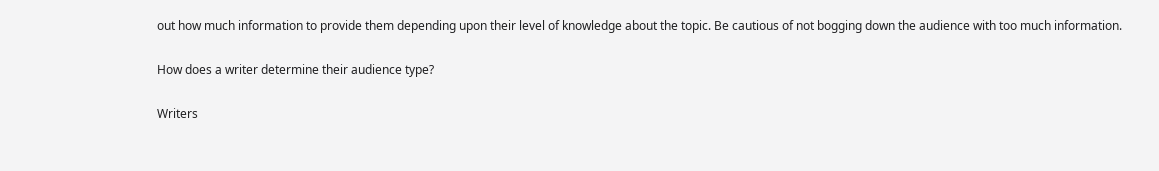out how much information to provide them depending upon their level of knowledge about the topic. Be cautious of not bogging down the audience with too much information.

How does a writer determine their audience type?

Writers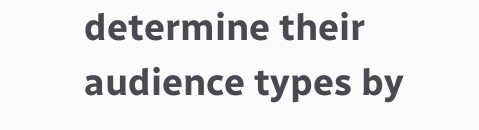determine their audience types by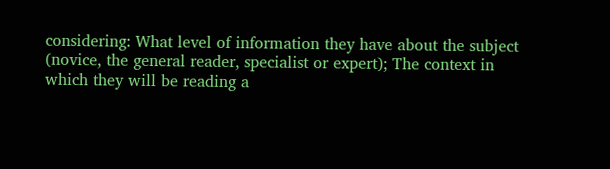considering: What level of information they have about the subject (novice, the general reader, specialist or expert); The context in which they will be reading a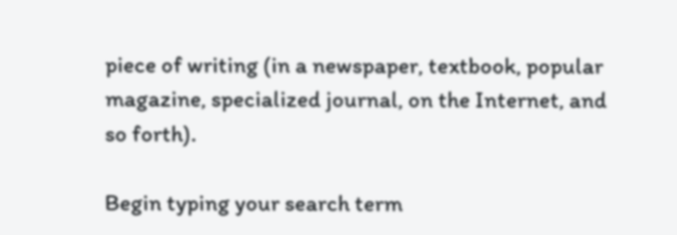piece of writing (in a newspaper, textbook, popular magazine, specialized journal, on the Internet, and so forth).

Begin typing your search term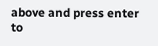above and press enter to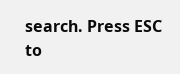search. Press ESC to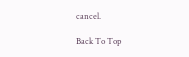cancel.

Back To Top